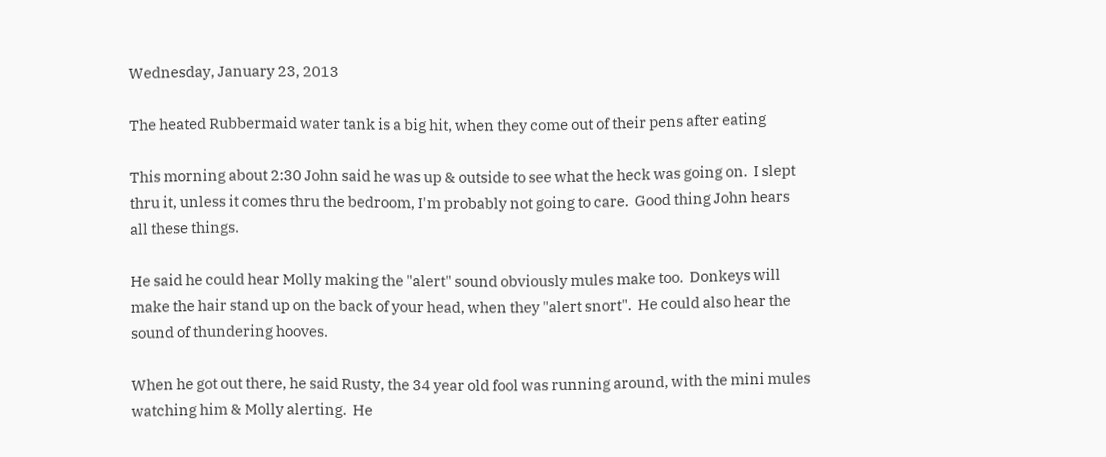Wednesday, January 23, 2013

The heated Rubbermaid water tank is a big hit, when they come out of their pens after eating

This morning about 2:30 John said he was up & outside to see what the heck was going on.  I slept thru it, unless it comes thru the bedroom, I'm probably not going to care.  Good thing John hears all these things.

He said he could hear Molly making the "alert" sound obviously mules make too.  Donkeys will make the hair stand up on the back of your head, when they "alert snort".  He could also hear the sound of thundering hooves.

When he got out there, he said Rusty, the 34 year old fool was running around, with the mini mules watching him & Molly alerting.  He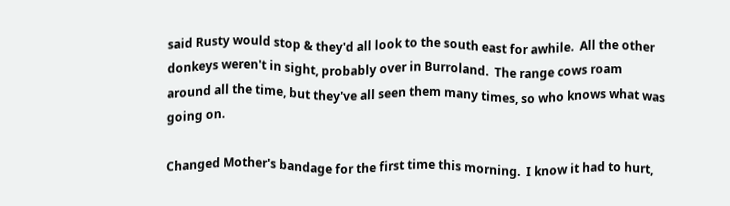said Rusty would stop & they'd all look to the south east for awhile.  All the other donkeys weren't in sight, probably over in Burroland.  The range cows roam around all the time, but they've all seen them many times, so who knows what was going on.

Changed Mother's bandage for the first time this morning.  I know it had to hurt,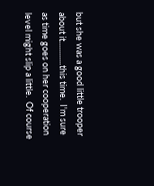but she was a good little trooper about it............this time.  I'm sure as time goes on her cooperation level might slip a little.  Of course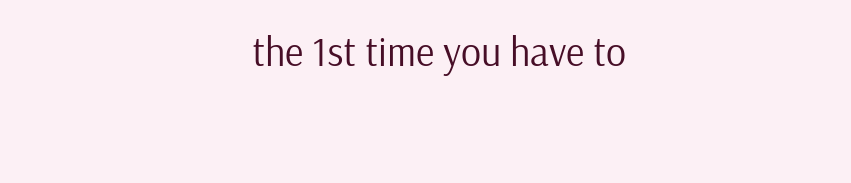the 1st time you have to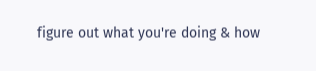figure out what you're doing & how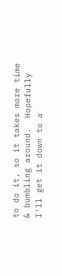to do it, so it takes more time & bumbling around.  Hopefully I'll get it down to a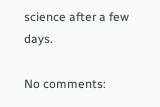science after a few days.

No comments: